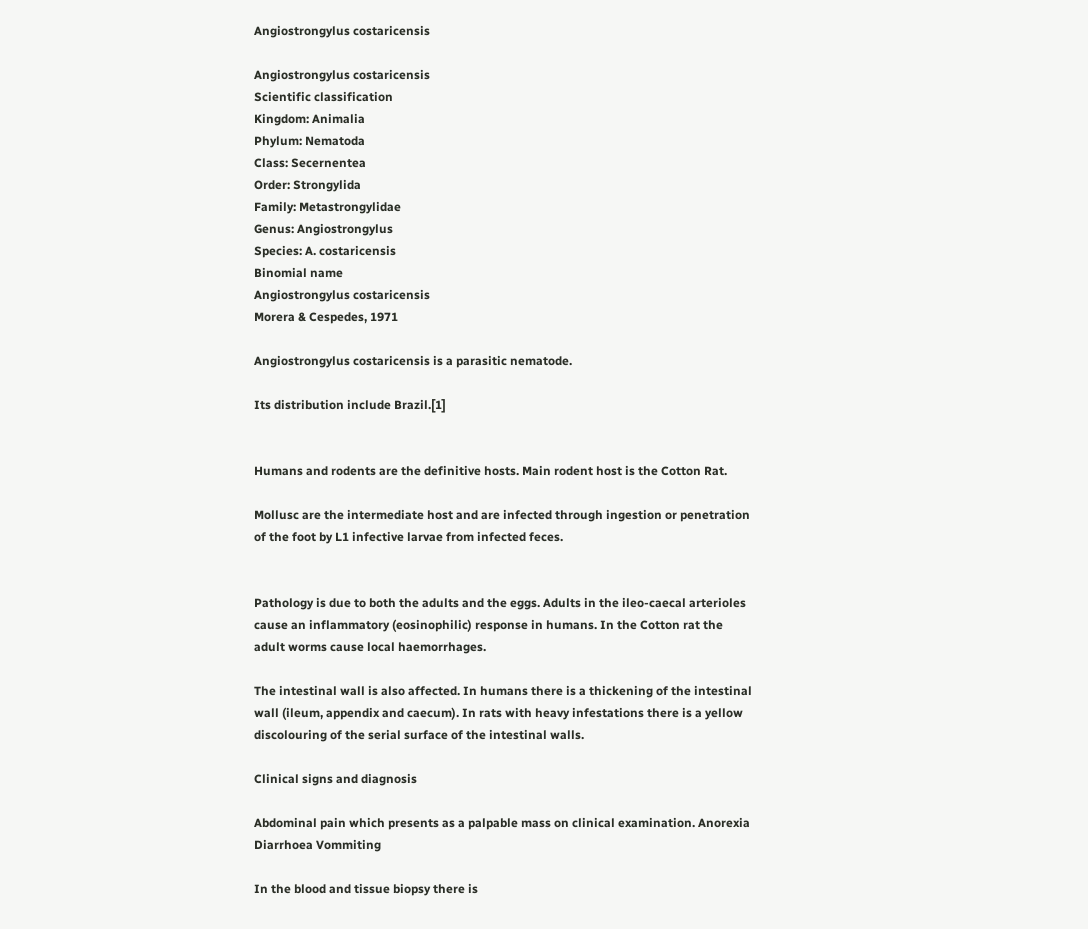Angiostrongylus costaricensis

Angiostrongylus costaricensis
Scientific classification
Kingdom: Animalia
Phylum: Nematoda
Class: Secernentea
Order: Strongylida
Family: Metastrongylidae
Genus: Angiostrongylus
Species: A. costaricensis
Binomial name
Angiostrongylus costaricensis
Morera & Cespedes, 1971

Angiostrongylus costaricensis is a parasitic nematode.

Its distribution include Brazil.[1]


Humans and rodents are the definitive hosts. Main rodent host is the Cotton Rat.

Mollusc are the intermediate host and are infected through ingestion or penetration of the foot by L1 infective larvae from infected feces.


Pathology is due to both the adults and the eggs. Adults in the ileo-caecal arterioles cause an inflammatory (eosinophilic) response in humans. In the Cotton rat the adult worms cause local haemorrhages.

The intestinal wall is also affected. In humans there is a thickening of the intestinal wall (ileum, appendix and caecum). In rats with heavy infestations there is a yellow discolouring of the serial surface of the intestinal walls.

Clinical signs and diagnosis

Abdominal pain which presents as a palpable mass on clinical examination. Anorexia Diarrhoea Vommiting

In the blood and tissue biopsy there is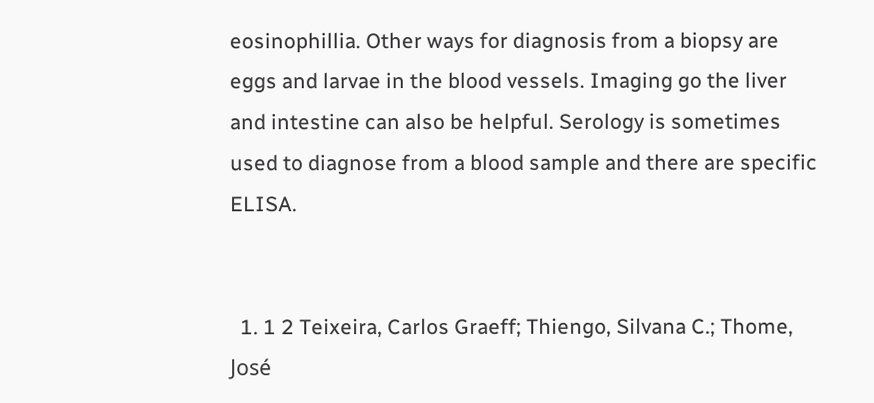eosinophillia. Other ways for diagnosis from a biopsy are eggs and larvae in the blood vessels. Imaging go the liver and intestine can also be helpful. Serology is sometimes used to diagnose from a blood sample and there are specific ELISA.


  1. 1 2 Teixeira, Carlos Graeff; Thiengo, Silvana C.; Thome, José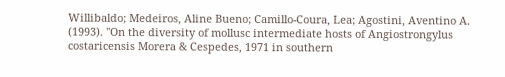Willibaldo; Medeiros, Aline Bueno; Camillo-Coura, Lea; Agostini, Aventino A. (1993). "On the diversity of mollusc intermediate hosts of Angiostrongylus costaricensis Morera & Cespedes, 1971 in southern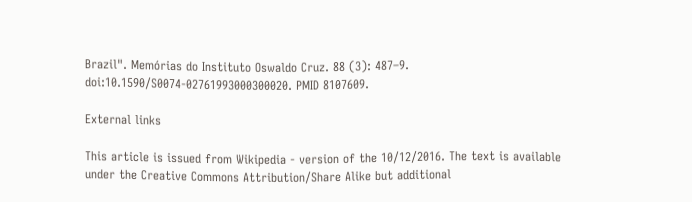Brazil". Memórias do Instituto Oswaldo Cruz. 88 (3): 487–9. doi:10.1590/S0074-02761993000300020. PMID 8107609.

External links

This article is issued from Wikipedia - version of the 10/12/2016. The text is available under the Creative Commons Attribution/Share Alike but additional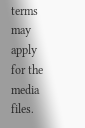terms may apply for the media files.